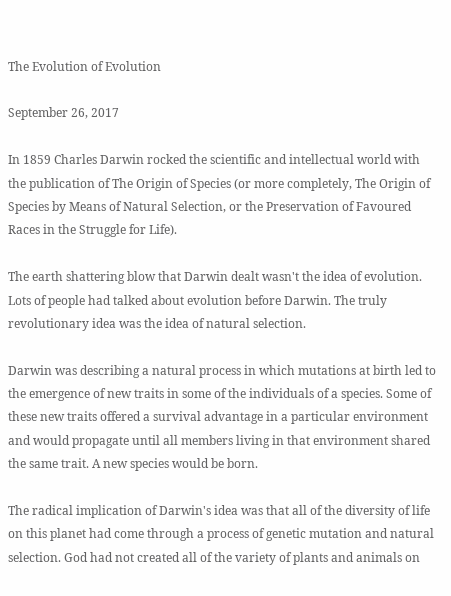The Evolution of Evolution

September 26, 2017

In 1859 Charles Darwin rocked the scientific and intellectual world with the publication of The Origin of Species (or more completely, The Origin of Species by Means of Natural Selection, or the Preservation of Favoured Races in the Struggle for Life).

The earth shattering blow that Darwin dealt wasn't the idea of evolution. Lots of people had talked about evolution before Darwin. The truly revolutionary idea was the idea of natural selection.

Darwin was describing a natural process in which mutations at birth led to the emergence of new traits in some of the individuals of a species. Some of these new traits offered a survival advantage in a particular environment and would propagate until all members living in that environment shared the same trait. A new species would be born.

The radical implication of Darwin's idea was that all of the diversity of life on this planet had come through a process of genetic mutation and natural selection. God had not created all of the variety of plants and animals on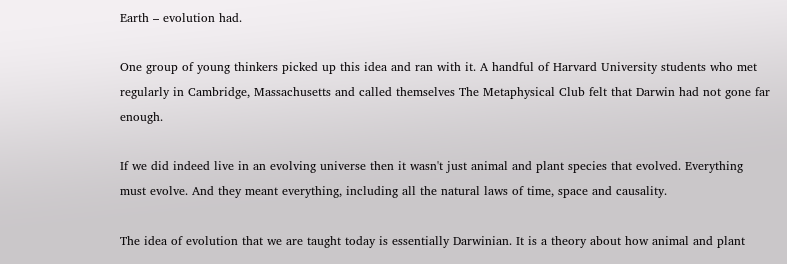Earth – evolution had.

One group of young thinkers picked up this idea and ran with it. A handful of Harvard University students who met regularly in Cambridge, Massachusetts and called themselves The Metaphysical Club felt that Darwin had not gone far enough.

If we did indeed live in an evolving universe then it wasn't just animal and plant species that evolved. Everything must evolve. And they meant everything, including all the natural laws of time, space and causality.

The idea of evolution that we are taught today is essentially Darwinian. It is a theory about how animal and plant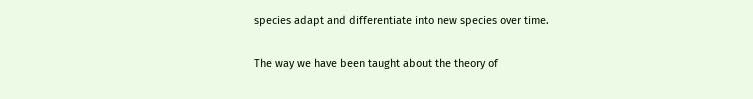species adapt and differentiate into new species over time.

The way we have been taught about the theory of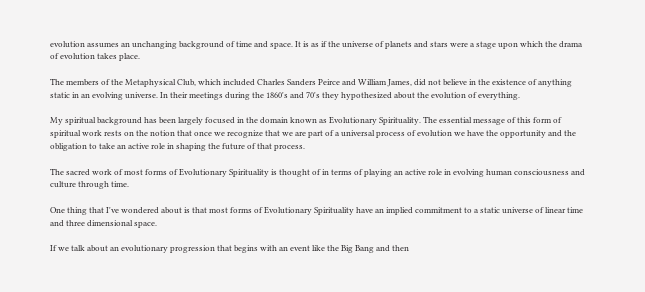evolution assumes an unchanging background of time and space. It is as if the universe of planets and stars were a stage upon which the drama of evolution takes place.

The members of the Metaphysical Club, which included Charles Sanders Peirce and William James, did not believe in the existence of anything static in an evolving universe. In their meetings during the 1860's and 70's they hypothesized about the evolution of everything.

My spiritual background has been largely focused in the domain known as Evolutionary Spirituality. The essential message of this form of spiritual work rests on the notion that once we recognize that we are part of a universal process of evolution we have the opportunity and the obligation to take an active role in shaping the future of that process.

The sacred work of most forms of Evolutionary Spirituality is thought of in terms of playing an active role in evolving human consciousness and culture through time.

One thing that I've wondered about is that most forms of Evolutionary Spirituality have an implied commitment to a static universe of linear time and three dimensional space.

If we talk about an evolutionary progression that begins with an event like the Big Bang and then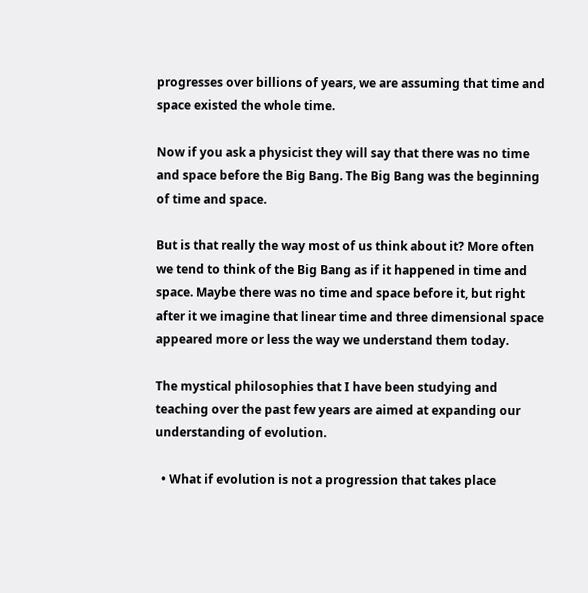progresses over billions of years, we are assuming that time and space existed the whole time.

Now if you ask a physicist they will say that there was no time and space before the Big Bang. The Big Bang was the beginning of time and space.

But is that really the way most of us think about it? More often we tend to think of the Big Bang as if it happened in time and space. Maybe there was no time and space before it, but right after it we imagine that linear time and three dimensional space appeared more or less the way we understand them today.

The mystical philosophies that I have been studying and teaching over the past few years are aimed at expanding our understanding of evolution.

  • What if evolution is not a progression that takes place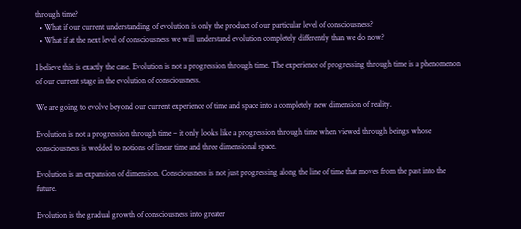through time?
  • What if our current understanding of evolution is only the product of our particular level of consciousness?
  • What if at the next level of consciousness we will understand evolution completely differently than we do now?

I believe this is exactly the case. Evolution is not a progression through time. The experience of progressing through time is a phenomenon of our current stage in the evolution of consciousness.

We are going to evolve beyond our current experience of time and space into a completely new dimension of reality.

Evolution is not a progression through time – it only looks like a progression through time when viewed through beings whose consciousness is wedded to notions of linear time and three dimensional space.

Evolution is an expansion of dimension. Consciousness is not just progressing along the line of time that moves from the past into the future.

Evolution is the gradual growth of consciousness into greater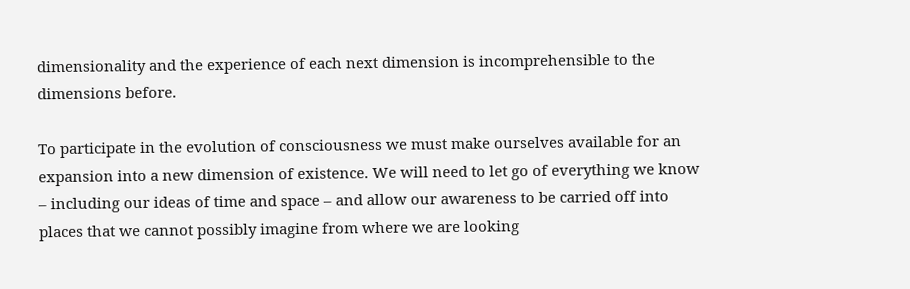dimensionality and the experience of each next dimension is incomprehensible to the dimensions before.

To participate in the evolution of consciousness we must make ourselves available for an expansion into a new dimension of existence. We will need to let go of everything we know – including our ideas of time and space – and allow our awareness to be carried off into places that we cannot possibly imagine from where we are looking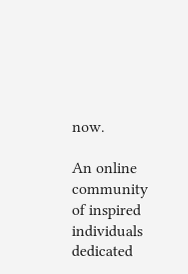now.

An online community of inspired individuals dedicated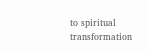to spiritual transformation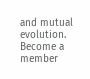and mutual evolution.
Become a member